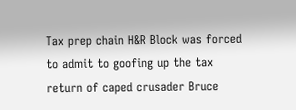Tax prep chain H&R Block was forced to admit to goofing up the tax return of caped crusader Bruce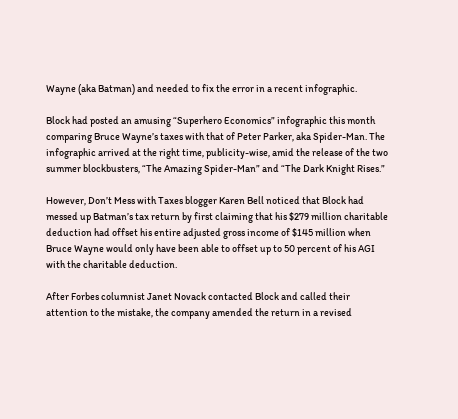Wayne (aka Batman) and needed to fix the error in a recent infographic.

Block had posted an amusing “Superhero Economics” infographic this month comparing Bruce Wayne’s taxes with that of Peter Parker, aka Spider-Man. The infographic arrived at the right time, publicity-wise, amid the release of the two summer blockbusters, “The Amazing Spider-Man” and “The Dark Knight Rises.”

However, Don’t Mess with Taxes blogger Karen Bell noticed that Block had messed up Batman’s tax return by first claiming that his $279 million charitable deduction had offset his entire adjusted gross income of $145 million when Bruce Wayne would only have been able to offset up to 50 percent of his AGI with the charitable deduction.

After Forbes columnist Janet Novack contacted Block and called their attention to the mistake, the company amended the return in a revised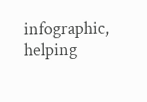infographic, helping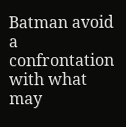Batman avoid a confrontation with what may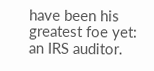have been his greatest foe yet: an IRS auditor.